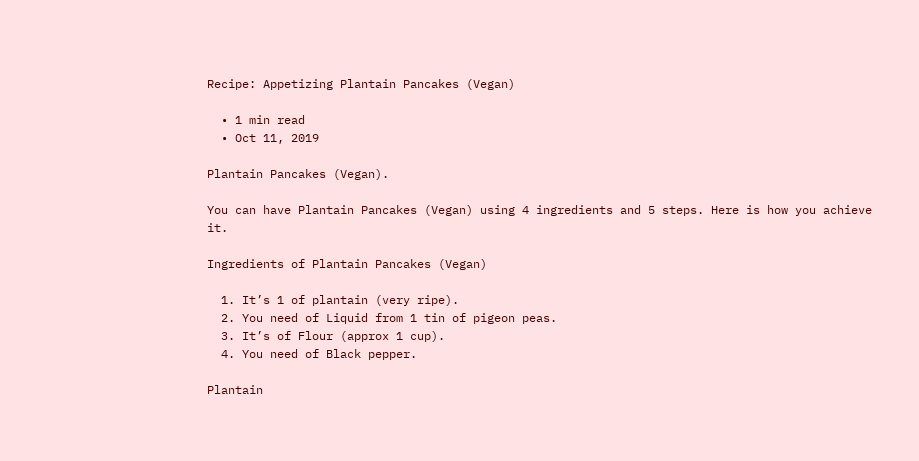Recipe: Appetizing Plantain Pancakes (Vegan)

  • 1 min read
  • Oct 11, 2019

Plantain Pancakes (Vegan).

You can have Plantain Pancakes (Vegan) using 4 ingredients and 5 steps. Here is how you achieve it.

Ingredients of Plantain Pancakes (Vegan)

  1. It’s 1 of plantain (very ripe).
  2. You need of Liquid from 1 tin of pigeon peas.
  3. It’s of Flour (approx 1 cup).
  4. You need of Black pepper.

Plantain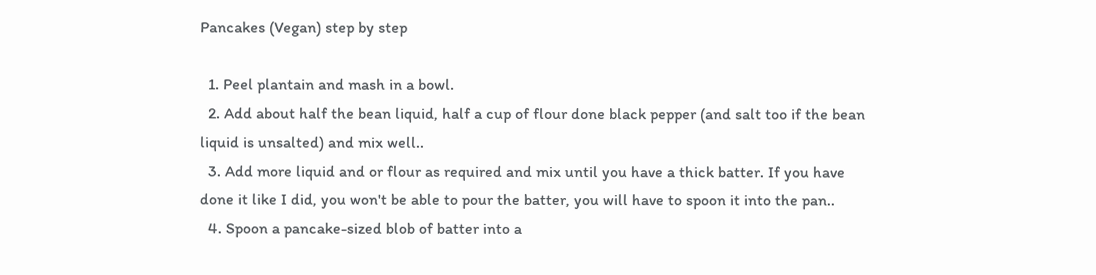Pancakes (Vegan) step by step

  1. Peel plantain and mash in a bowl.
  2. Add about half the bean liquid, half a cup of flour done black pepper (and salt too if the bean liquid is unsalted) and mix well..
  3. Add more liquid and or flour as required and mix until you have a thick batter. If you have done it like I did, you won't be able to pour the batter, you will have to spoon it into the pan..
  4. Spoon a pancake-sized blob of batter into a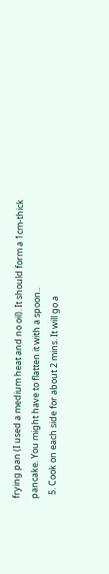frying pan (I used a medium heat and no oil). It should form a 1cm-thick pancake. You might have to flatten it with a spoon..
  5. Cook on each side for about 2 mins. It will go a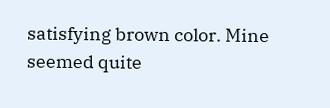satisfying brown color. Mine seemed quite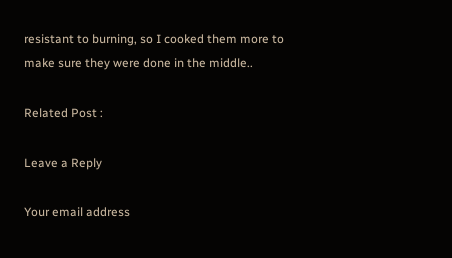resistant to burning, so I cooked them more to make sure they were done in the middle..

Related Post :

Leave a Reply

Your email address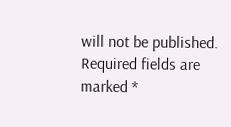will not be published. Required fields are marked *